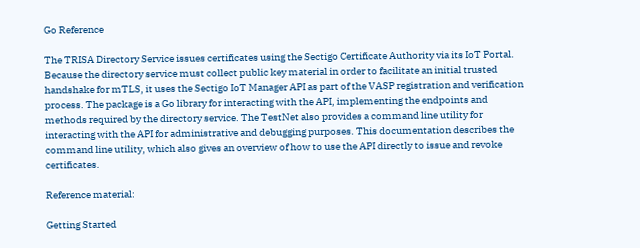Go Reference

The TRISA Directory Service issues certificates using the Sectigo Certificate Authority via its IoT Portal. Because the directory service must collect public key material in order to facilitate an initial trusted handshake for mTLS, it uses the Sectigo IoT Manager API as part of the VASP registration and verification process. The package is a Go library for interacting with the API, implementing the endpoints and methods required by the directory service. The TestNet also provides a command line utility for interacting with the API for administrative and debugging purposes. This documentation describes the command line utility, which also gives an overview of how to use the API directly to issue and revoke certificates.

Reference material:

Getting Started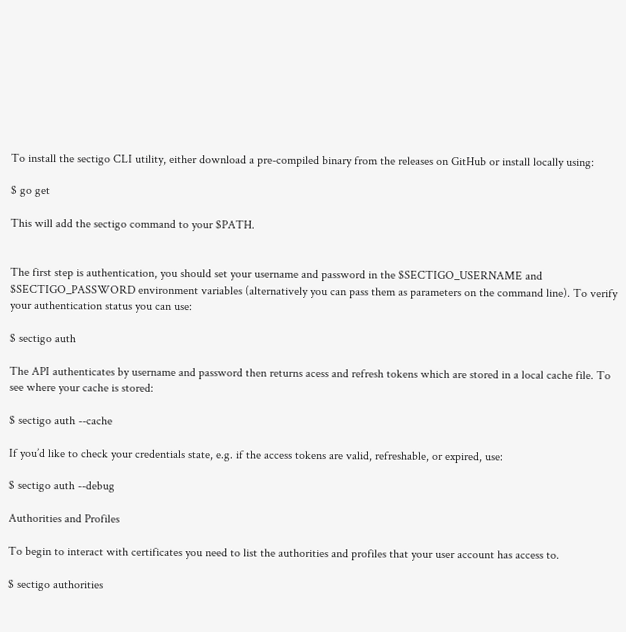To install the sectigo CLI utility, either download a pre-compiled binary from the releases on GitHub or install locally using:

$ go get

This will add the sectigo command to your $PATH.


The first step is authentication, you should set your username and password in the $SECTIGO_USERNAME and $SECTIGO_PASSWORD environment variables (alternatively you can pass them as parameters on the command line). To verify your authentication status you can use:

$ sectigo auth

The API authenticates by username and password then returns acess and refresh tokens which are stored in a local cache file. To see where your cache is stored:

$ sectigo auth --cache

If you’d like to check your credentials state, e.g. if the access tokens are valid, refreshable, or expired, use:

$ sectigo auth --debug

Authorities and Profiles

To begin to interact with certificates you need to list the authorities and profiles that your user account has access to.

$ sectigo authorities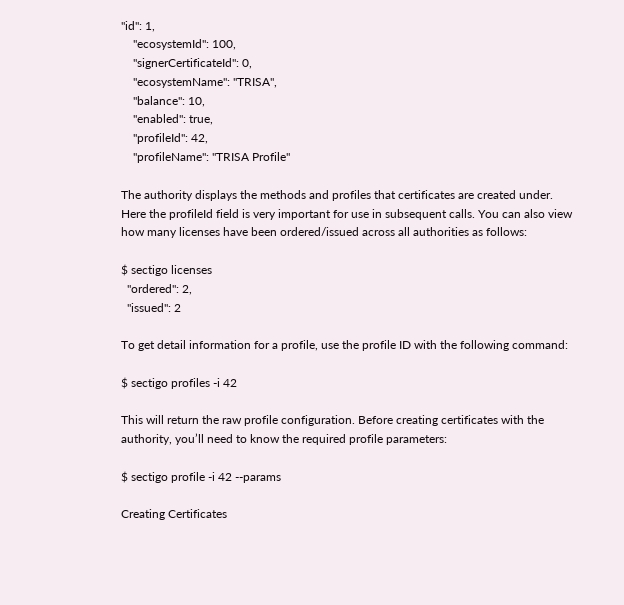"id": 1,
    "ecosystemId": 100,
    "signerCertificateId": 0,
    "ecosystemName": "TRISA",
    "balance": 10,
    "enabled": true,
    "profileId": 42,
    "profileName": "TRISA Profile"

The authority displays the methods and profiles that certificates are created under. Here the profileId field is very important for use in subsequent calls. You can also view how many licenses have been ordered/issued across all authorities as follows:

$ sectigo licenses
  "ordered": 2,
  "issued": 2

To get detail information for a profile, use the profile ID with the following command:

$ sectigo profiles -i 42

This will return the raw profile configuration. Before creating certificates with the authority, you’ll need to know the required profile parameters:

$ sectigo profile -i 42 --params

Creating Certificates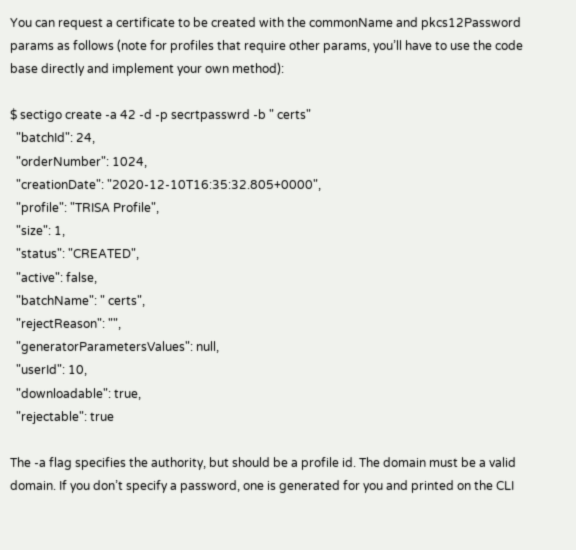You can request a certificate to be created with the commonName and pkcs12Password params as follows (note for profiles that require other params, you’ll have to use the code base directly and implement your own method):

$ sectigo create -a 42 -d -p secrtpasswrd -b " certs"
  "batchId": 24,
  "orderNumber": 1024,
  "creationDate": "2020-12-10T16:35:32.805+0000",
  "profile": "TRISA Profile",
  "size": 1,
  "status": "CREATED",
  "active": false,
  "batchName": " certs",
  "rejectReason": "",
  "generatorParametersValues": null,
  "userId": 10,
  "downloadable": true,
  "rejectable": true

The -a flag specifies the authority, but should be a profile id. The domain must be a valid domain. If you don’t specify a password, one is generated for you and printed on the CLI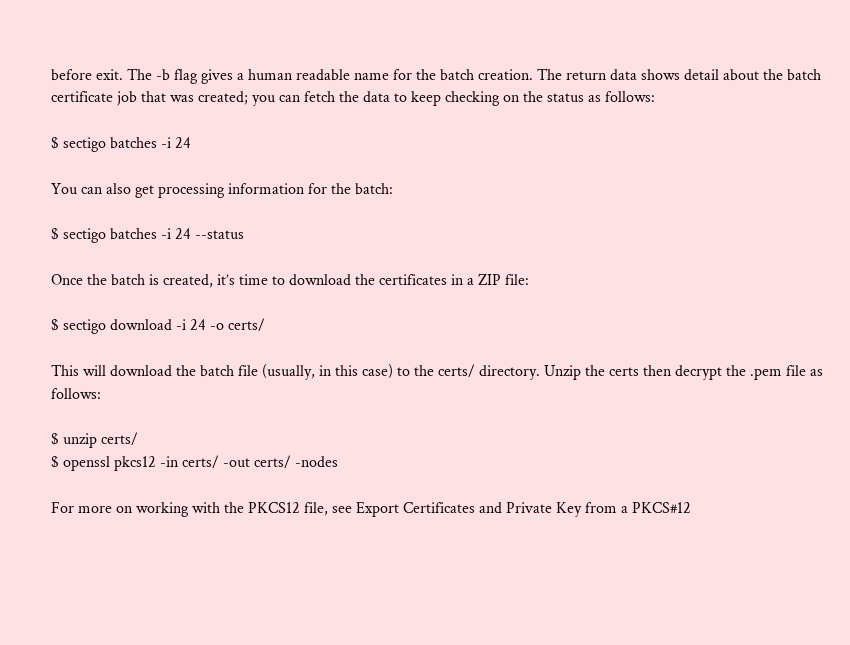before exit. The -b flag gives a human readable name for the batch creation. The return data shows detail about the batch certificate job that was created; you can fetch the data to keep checking on the status as follows:

$ sectigo batches -i 24

You can also get processing information for the batch:

$ sectigo batches -i 24 --status

Once the batch is created, it’s time to download the certificates in a ZIP file:

$ sectigo download -i 24 -o certs/

This will download the batch file (usually, in this case) to the certs/ directory. Unzip the certs then decrypt the .pem file as follows:

$ unzip certs/
$ openssl pkcs12 -in certs/ -out certs/ -nodes

For more on working with the PKCS12 file, see Export Certificates and Private Key from a PKCS#12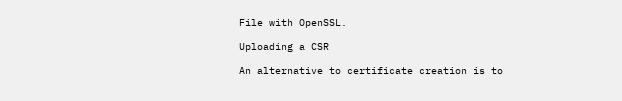File with OpenSSL.

Uploading a CSR

An alternative to certificate creation is to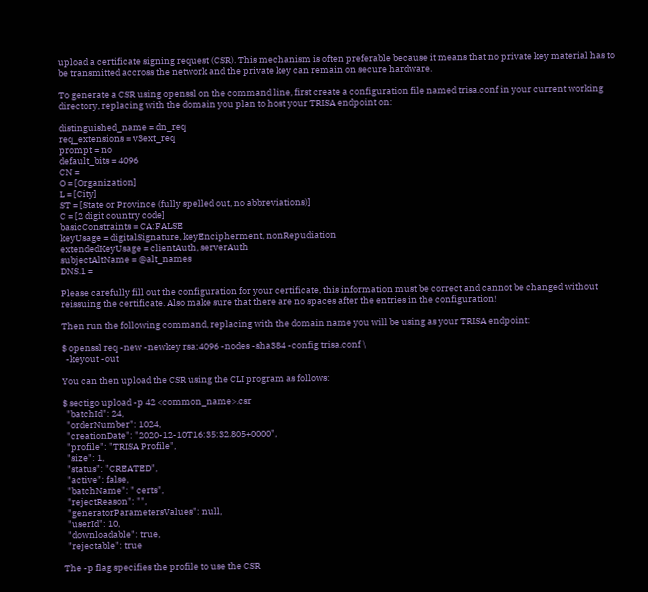upload a certificate signing request (CSR). This mechanism is often preferable because it means that no private key material has to be transmitted accross the network and the private key can remain on secure hardware.

To generate a CSR using openssl on the command line, first create a configuration file named trisa.conf in your current working directory, replacing with the domain you plan to host your TRISA endpoint on:

distinguished_name = dn_req
req_extensions = v3ext_req
prompt = no
default_bits = 4096
CN =
O = [Organization]
L = [City]
ST = [State or Province (fully spelled out, no abbreviations)]
C = [2 digit country code]
basicConstraints = CA:FALSE
keyUsage = digitalSignature, keyEncipherment, nonRepudiation
extendedKeyUsage = clientAuth, serverAuth
subjectAltName = @alt_names
DNS.1 =

Please carefully fill out the configuration for your certificate, this information must be correct and cannot be changed without reissuing the certificate. Also make sure that there are no spaces after the entries in the configuration!

Then run the following command, replacing with the domain name you will be using as your TRISA endpoint:

$ openssl req -new -newkey rsa:4096 -nodes -sha384 -config trisa.conf \
  -keyout -out

You can then upload the CSR using the CLI program as follows:

$ sectigo upload -p 42 <common_name>.csr
  "batchId": 24,
  "orderNumber": 1024,
  "creationDate": "2020-12-10T16:35:32.805+0000",
  "profile": "TRISA Profile",
  "size": 1,
  "status": "CREATED",
  "active": false,
  "batchName": " certs",
  "rejectReason": "",
  "generatorParametersValues": null,
  "userId": 10,
  "downloadable": true,
  "rejectable": true

The -p flag specifies the profile to use the CSR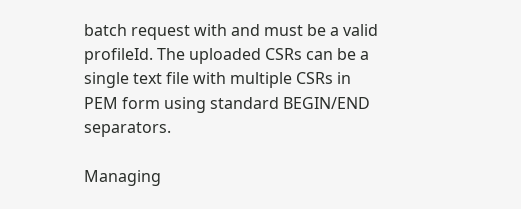batch request with and must be a valid profileId. The uploaded CSRs can be a single text file with multiple CSRs in PEM form using standard BEGIN/END separators.

Managing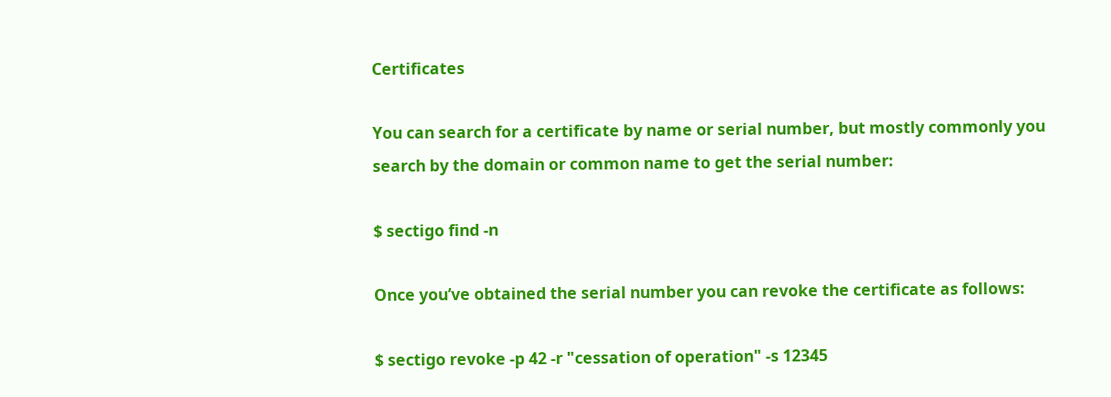Certificates

You can search for a certificate by name or serial number, but mostly commonly you search by the domain or common name to get the serial number:

$ sectigo find -n

Once you’ve obtained the serial number you can revoke the certificate as follows:

$ sectigo revoke -p 42 -r "cessation of operation" -s 12345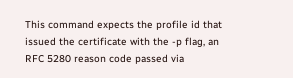This command expects the profile id that issued the certificate with the -p flag, an RFC 5280 reason code passed via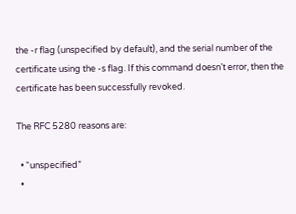the -r flag (unspecified by default), and the serial number of the certificate using the -s flag. If this command doesn’t error, then the certificate has been successfully revoked.

The RFC 5280 reasons are:

  • “unspecified”
  •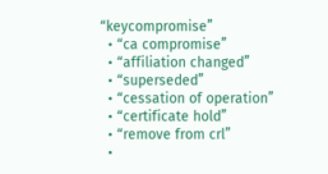“keycompromise”
  • “ca compromise”
  • “affiliation changed”
  • “superseded”
  • “cessation of operation”
  • “certificate hold”
  • “remove from crl”
  •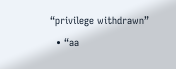“privilege withdrawn”
  • “aa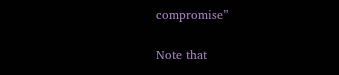compromise”

Note that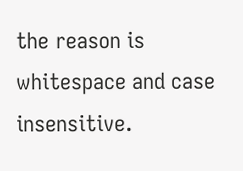the reason is whitespace and case insensitive.